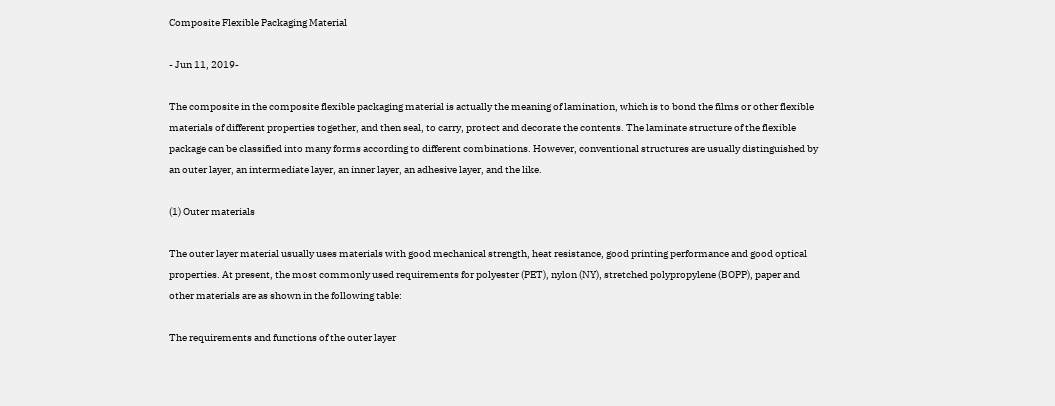Composite Flexible Packaging Material

- Jun 11, 2019-

The composite in the composite flexible packaging material is actually the meaning of lamination, which is to bond the films or other flexible materials of different properties together, and then seal, to carry, protect and decorate the contents. The laminate structure of the flexible package can be classified into many forms according to different combinations. However, conventional structures are usually distinguished by an outer layer, an intermediate layer, an inner layer, an adhesive layer, and the like.

(1) Outer materials

The outer layer material usually uses materials with good mechanical strength, heat resistance, good printing performance and good optical properties. At present, the most commonly used requirements for polyester (PET), nylon (NY), stretched polypropylene (BOPP), paper and other materials are as shown in the following table:

The requirements and functions of the outer layer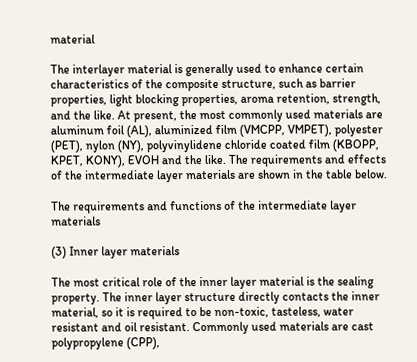material

The interlayer material is generally used to enhance certain characteristics of the composite structure, such as barrier properties, light blocking properties, aroma retention, strength, and the like. At present, the most commonly used materials are aluminum foil (AL), aluminized film (VMCPP, VMPET), polyester (PET), nylon (NY), polyvinylidene chloride coated film (KBOPP, KPET, KONY), EVOH and the like. The requirements and effects of the intermediate layer materials are shown in the table below.

The requirements and functions of the intermediate layer materials

(3) Inner layer materials

The most critical role of the inner layer material is the sealing property. The inner layer structure directly contacts the inner material, so it is required to be non-toxic, tasteless, water resistant and oil resistant. Commonly used materials are cast polypropylene (CPP),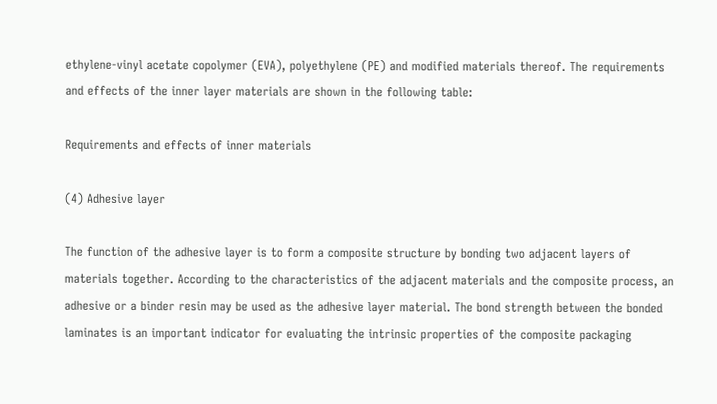ethylene-vinyl acetate copolymer (EVA), polyethylene (PE) and modified materials thereof. The requirements and effects of the inner layer materials are shown in the following table:

Requirements and effects of inner materials

(4) Adhesive layer

The function of the adhesive layer is to form a composite structure by bonding two adjacent layers of materials together. According to the characteristics of the adjacent materials and the composite process, an adhesive or a binder resin may be used as the adhesive layer material. The bond strength between the bonded laminates is an important indicator for evaluating the intrinsic properties of the composite packaging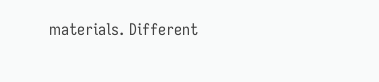materials. Different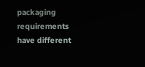packaging requirements have different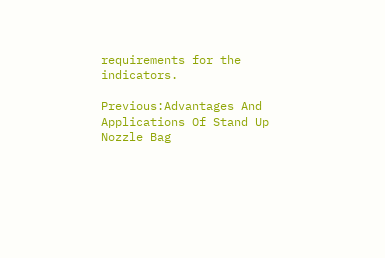requirements for the indicators.

Previous:Advantages And Applications Of Stand Up Nozzle Bag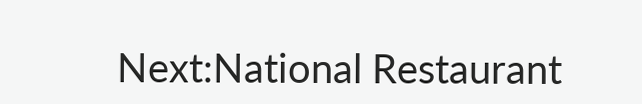Next:National Restaurant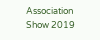Association Show 2019